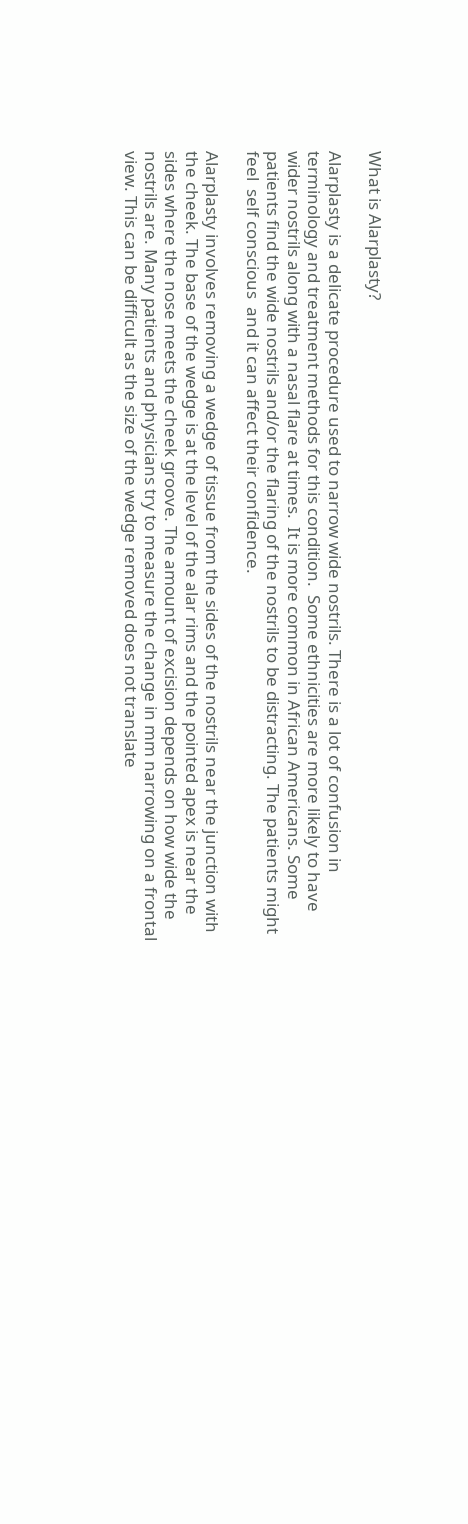What is Alarplasty?

Alarplasty is a delicate procedure used to narrow wide nostrils. There is a lot of confusion in terminology and treatment methods for this condition.  Some ethnicities are more likely to have wider nostrils along with a nasal flare at times.  It is more common in African Americans. Some patients find the wide nostrils and/or the flaring of the nostrils to be distracting. The patients might feel  self conscious  and it can affect their confidence.

Alarplasty involves removing a wedge of tissue from the sides of the nostrils near the junction with the cheek. The base of the wedge is at the level of the alar rims and the pointed apex is near the sides where the nose meets the cheek groove. The amount of excision depends on how wide the nostrils are. Many patients and physicians try to measure the change in mm narrowing on a frontal view. This can be difficult as the size of the wedge removed does not translate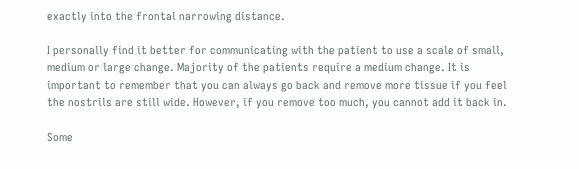exactly into the frontal narrowing distance.

I personally find it better for communicating with the patient to use a scale of small, medium or large change. Majority of the patients require a medium change. It is important to remember that you can always go back and remove more tissue if you feel the nostrils are still wide. However, if you remove too much, you cannot add it back in.

Some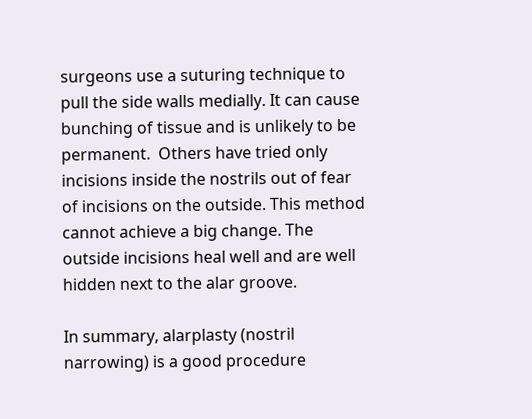surgeons use a suturing technique to pull the side walls medially. It can cause bunching of tissue and is unlikely to be permanent.  Others have tried only incisions inside the nostrils out of fear of incisions on the outside. This method cannot achieve a big change. The outside incisions heal well and are well hidden next to the alar groove.

In summary, alarplasty (nostril narrowing) is a good procedure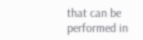that can be performed in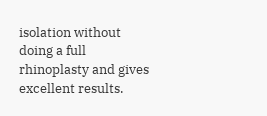isolation without doing a full rhinoplasty and gives excellent results.